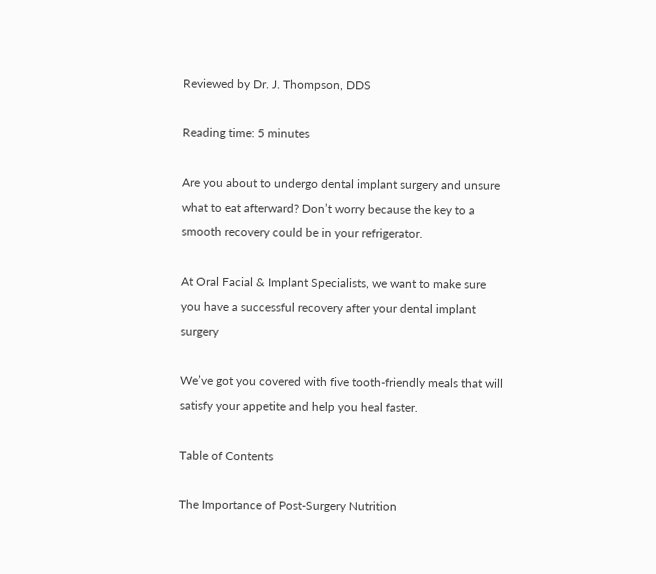Reviewed by Dr. J. Thompson, DDS

Reading time: 5 minutes

Are you about to undergo dental implant surgery and unsure what to eat afterward? Don’t worry because the key to a smooth recovery could be in your refrigerator.

At Oral Facial & Implant Specialists, we want to make sure you have a successful recovery after your dental implant surgery

We’ve got you covered with five tooth-friendly meals that will satisfy your appetite and help you heal faster.

Table of Contents

The Importance of Post-Surgery Nutrition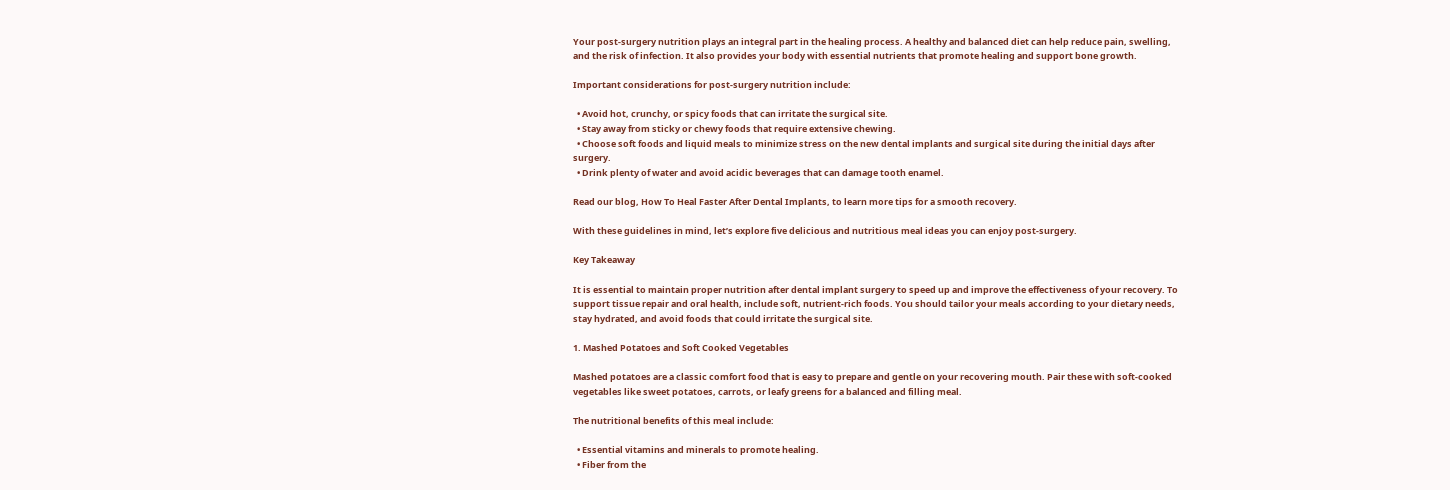Your post-surgery nutrition plays an integral part in the healing process. A healthy and balanced diet can help reduce pain, swelling, and the risk of infection. It also provides your body with essential nutrients that promote healing and support bone growth.

Important considerations for post-surgery nutrition include:

  • Avoid hot, crunchy, or spicy foods that can irritate the surgical site.
  • Stay away from sticky or chewy foods that require extensive chewing.
  • Choose soft foods and liquid meals to minimize stress on the new dental implants and surgical site during the initial days after surgery.
  • Drink plenty of water and avoid acidic beverages that can damage tooth enamel.

Read our blog, How To Heal Faster After Dental Implants, to learn more tips for a smooth recovery.

With these guidelines in mind, let’s explore five delicious and nutritious meal ideas you can enjoy post-surgery.

Key Takeaway

It is essential to maintain proper nutrition after dental implant surgery to speed up and improve the effectiveness of your recovery. To support tissue repair and oral health, include soft, nutrient-rich foods. You should tailor your meals according to your dietary needs, stay hydrated, and avoid foods that could irritate the surgical site.

1. Mashed Potatoes and Soft Cooked Vegetables

Mashed potatoes are a classic comfort food that is easy to prepare and gentle on your recovering mouth. Pair these with soft-cooked vegetables like sweet potatoes, carrots, or leafy greens for a balanced and filling meal.

The nutritional benefits of this meal include:

  • Essential vitamins and minerals to promote healing.
  • Fiber from the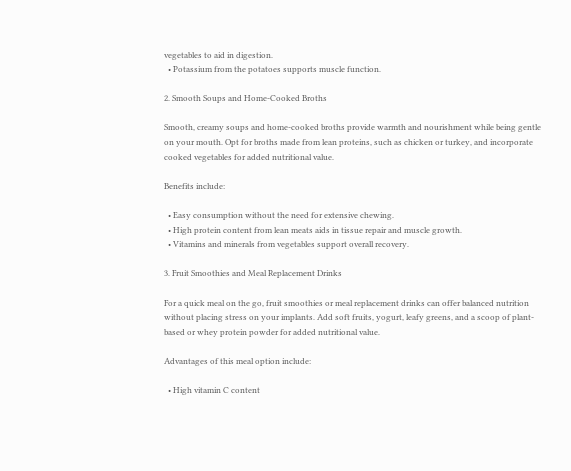vegetables to aid in digestion.
  • Potassium from the potatoes supports muscle function.

2. Smooth Soups and Home-Cooked Broths

Smooth, creamy soups and home-cooked broths provide warmth and nourishment while being gentle on your mouth. Opt for broths made from lean proteins, such as chicken or turkey, and incorporate cooked vegetables for added nutritional value.

Benefits include:

  • Easy consumption without the need for extensive chewing.
  • High protein content from lean meats aids in tissue repair and muscle growth.
  • Vitamins and minerals from vegetables support overall recovery.

3. Fruit Smoothies and Meal Replacement Drinks

For a quick meal on the go, fruit smoothies or meal replacement drinks can offer balanced nutrition without placing stress on your implants. Add soft fruits, yogurt, leafy greens, and a scoop of plant-based or whey protein powder for added nutritional value.

Advantages of this meal option include:

  • High vitamin C content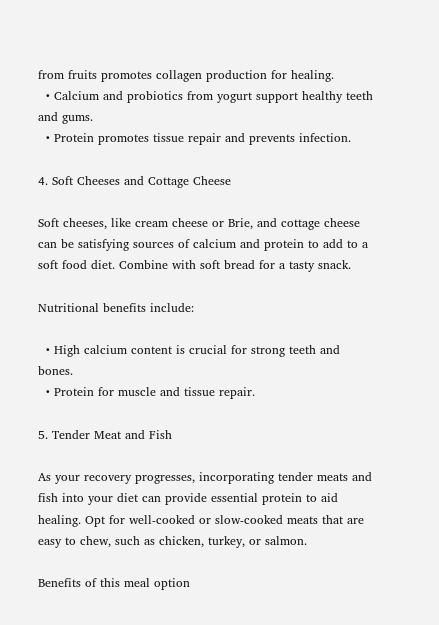from fruits promotes collagen production for healing.
  • Calcium and probiotics from yogurt support healthy teeth and gums.
  • Protein promotes tissue repair and prevents infection.

4. Soft Cheeses and Cottage Cheese

Soft cheeses, like cream cheese or Brie, and cottage cheese can be satisfying sources of calcium and protein to add to a soft food diet. Combine with soft bread for a tasty snack.

Nutritional benefits include:

  • High calcium content is crucial for strong teeth and bones.
  • Protein for muscle and tissue repair.

5. Tender Meat and Fish

As your recovery progresses, incorporating tender meats and fish into your diet can provide essential protein to aid healing. Opt for well-cooked or slow-cooked meats that are easy to chew, such as chicken, turkey, or salmon.

Benefits of this meal option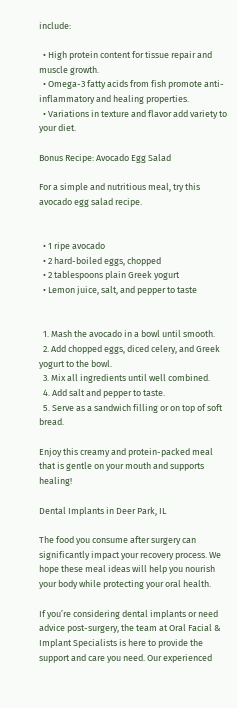include:

  • High protein content for tissue repair and muscle growth.
  • Omega-3 fatty acids from fish promote anti-inflammatory and healing properties.
  • Variations in texture and flavor add variety to your diet.

Bonus Recipe: Avocado Egg Salad

For a simple and nutritious meal, try this avocado egg salad recipe.


  • 1 ripe avocado
  • 2 hard-boiled eggs, chopped
  • 2 tablespoons plain Greek yogurt
  • Lemon juice, salt, and pepper to taste


  1. Mash the avocado in a bowl until smooth.
  2. Add chopped eggs, diced celery, and Greek yogurt to the bowl.
  3. Mix all ingredients until well combined.
  4. Add salt and pepper to taste.
  5. Serve as a sandwich filling or on top of soft bread.

Enjoy this creamy and protein-packed meal that is gentle on your mouth and supports healing!

Dental Implants in Deer Park, IL

The food you consume after surgery can significantly impact your recovery process. We hope these meal ideas will help you nourish your body while protecting your oral health.

If you’re considering dental implants or need advice post-surgery, the team at Oral Facial & Implant Specialists is here to provide the support and care you need. Our experienced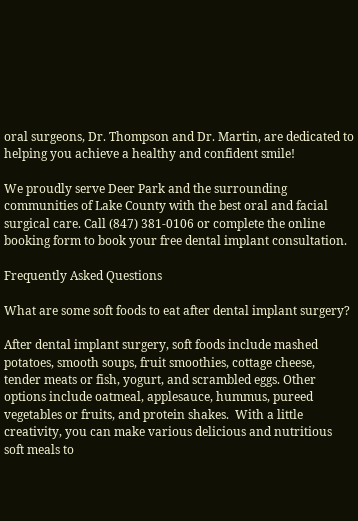oral surgeons, Dr. Thompson and Dr. Martin, are dedicated to helping you achieve a healthy and confident smile!

We proudly serve Deer Park and the surrounding communities of Lake County with the best oral and facial surgical care. Call (847) 381-0106 or complete the online booking form to book your free dental implant consultation.

Frequently Asked Questions

What are some soft foods to eat after dental implant surgery?

After dental implant surgery, soft foods include mashed potatoes, smooth soups, fruit smoothies, cottage cheese, tender meats or fish, yogurt, and scrambled eggs. Other options include oatmeal, applesauce, hummus, pureed vegetables or fruits, and protein shakes.  With a little creativity, you can make various delicious and nutritious soft meals to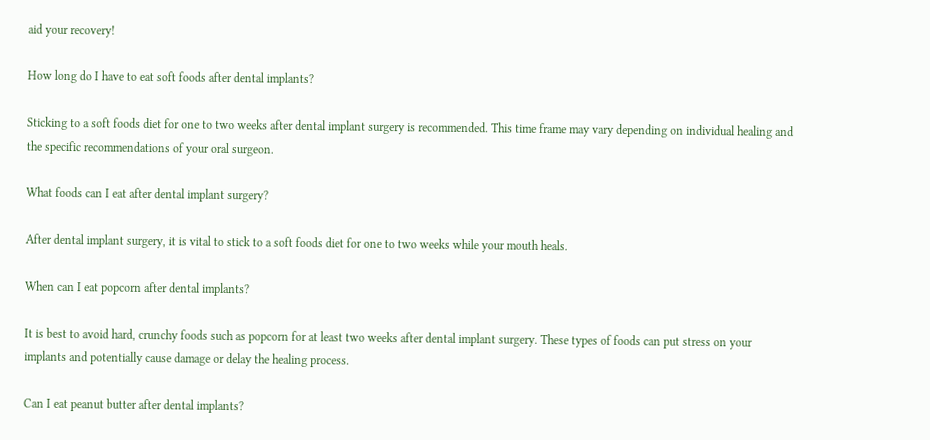aid your recovery!

How long do I have to eat soft foods after dental implants?

Sticking to a soft foods diet for one to two weeks after dental implant surgery is recommended. This time frame may vary depending on individual healing and the specific recommendations of your oral surgeon.

What foods can I eat after dental implant surgery?

After dental implant surgery, it is vital to stick to a soft foods diet for one to two weeks while your mouth heals.

When can I eat popcorn after dental implants?

It is best to avoid hard, crunchy foods such as popcorn for at least two weeks after dental implant surgery. These types of foods can put stress on your implants and potentially cause damage or delay the healing process.

Can I eat peanut butter after dental implants?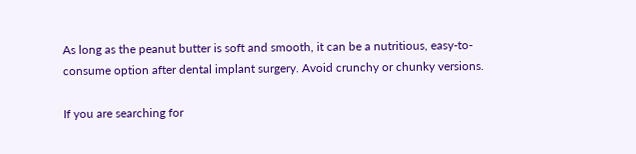As long as the peanut butter is soft and smooth, it can be a nutritious, easy-to-consume option after dental implant surgery. Avoid crunchy or chunky versions.

If you are searching for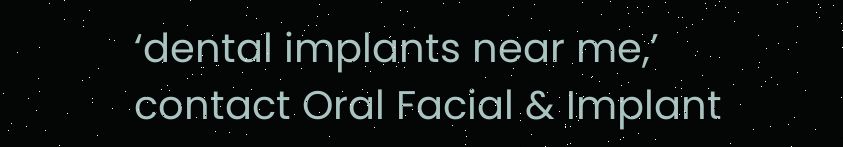‘dental implants near me,’ contact Oral Facial & Implant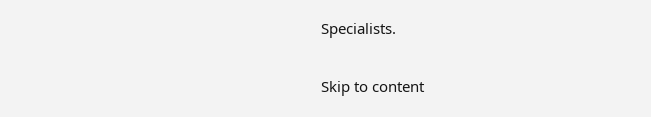Specialists.

Skip to content